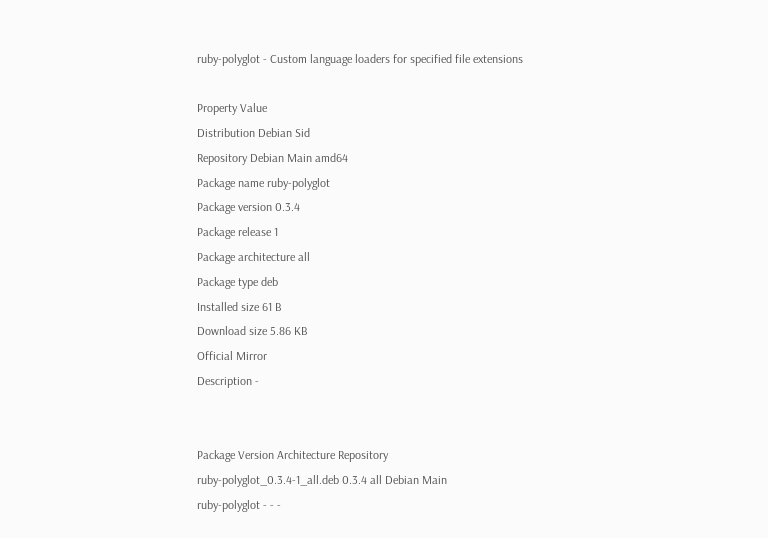ruby-polyglot - Custom language loaders for specified file extensions

Property Value
Distribution Debian Sid
Repository Debian Main amd64
Package name ruby-polyglot
Package version 0.3.4
Package release 1
Package architecture all
Package type deb
Installed size 61 B
Download size 5.86 KB
Official Mirror
Description -


Package Version Architecture Repository
ruby-polyglot_0.3.4-1_all.deb 0.3.4 all Debian Main
ruby-polyglot - - -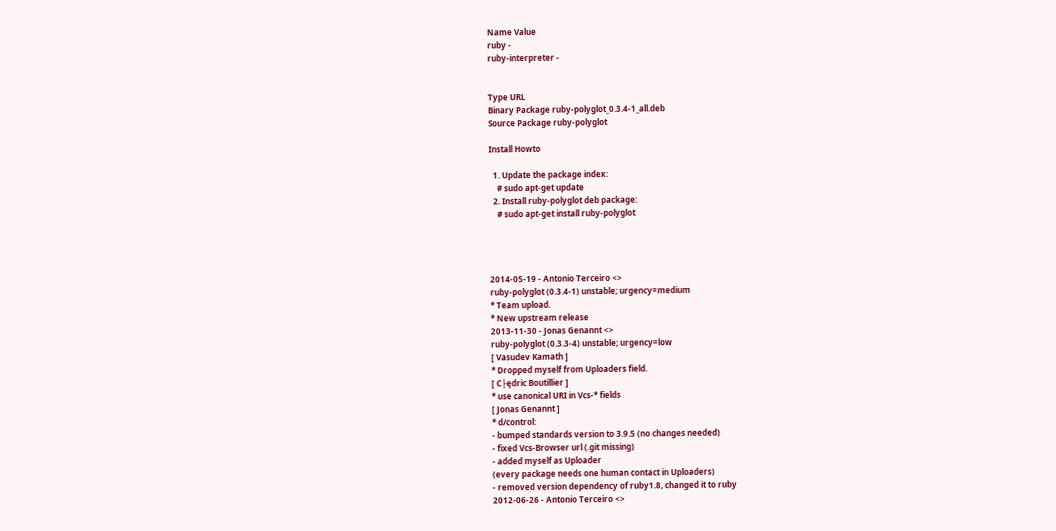Name Value
ruby -
ruby-interpreter -


Type URL
Binary Package ruby-polyglot_0.3.4-1_all.deb
Source Package ruby-polyglot

Install Howto

  1. Update the package index:
    # sudo apt-get update
  2. Install ruby-polyglot deb package:
    # sudo apt-get install ruby-polyglot




2014-05-19 - Antonio Terceiro <>
ruby-polyglot (0.3.4-1) unstable; urgency=medium
* Team upload.
* New upstream release
2013-11-30 - Jonas Genannt <>
ruby-polyglot (0.3.3-4) unstable; urgency=low
[ Vasudev Kamath ]
* Dropped myself from Uploaders field.
[ C├ędric Boutillier ]
* use canonical URI in Vcs-* fields
[ Jonas Genannt ]
* d/control:
- bumped standards version to 3.9.5 (no changes needed)
- fixed Vcs-Browser url (.git missing)
- added myself as Uploader
(every package needs one human contact in Uploaders)
- removed version dependency of ruby1.8, changed it to ruby
2012-06-26 - Antonio Terceiro <>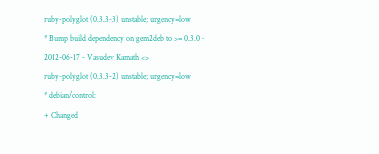ruby-polyglot (0.3.3-3) unstable; urgency=low
* Bump build dependency on gem2deb to >= 0.3.0~
2012-06-17 - Vasudev Kamath <>
ruby-polyglot (0.3.3-2) unstable; urgency=low
* debian/control:
+ Changed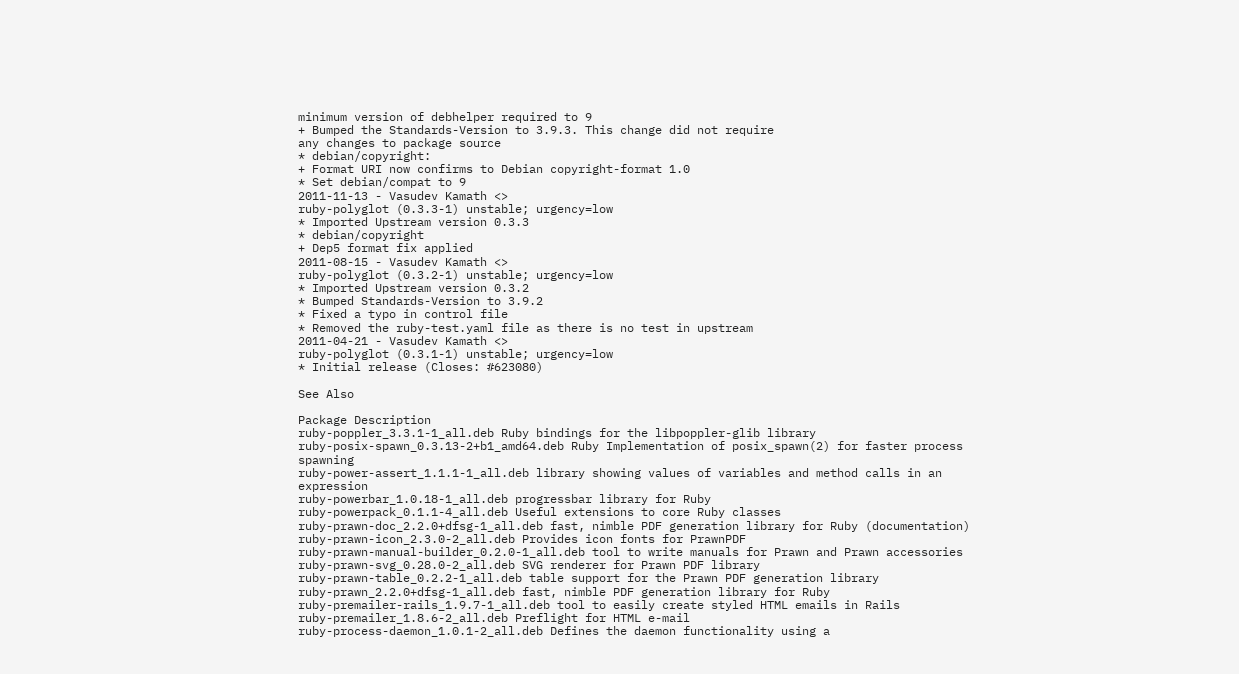minimum version of debhelper required to 9
+ Bumped the Standards-Version to 3.9.3. This change did not require
any changes to package source
* debian/copyright:
+ Format URI now confirms to Debian copyright-format 1.0
* Set debian/compat to 9
2011-11-13 - Vasudev Kamath <>
ruby-polyglot (0.3.3-1) unstable; urgency=low
* Imported Upstream version 0.3.3
* debian/copyright
+ Dep5 format fix applied
2011-08-15 - Vasudev Kamath <>
ruby-polyglot (0.3.2-1) unstable; urgency=low
* Imported Upstream version 0.3.2
* Bumped Standards-Version to 3.9.2
* Fixed a typo in control file
* Removed the ruby-test.yaml file as there is no test in upstream
2011-04-21 - Vasudev Kamath <>
ruby-polyglot (0.3.1-1) unstable; urgency=low
* Initial release (Closes: #623080)

See Also

Package Description
ruby-poppler_3.3.1-1_all.deb Ruby bindings for the libpoppler-glib library
ruby-posix-spawn_0.3.13-2+b1_amd64.deb Ruby Implementation of posix_spawn(2) for faster process spawning
ruby-power-assert_1.1.1-1_all.deb library showing values of variables and method calls in an expression
ruby-powerbar_1.0.18-1_all.deb progressbar library for Ruby
ruby-powerpack_0.1.1-4_all.deb Useful extensions to core Ruby classes
ruby-prawn-doc_2.2.0+dfsg-1_all.deb fast, nimble PDF generation library for Ruby (documentation)
ruby-prawn-icon_2.3.0-2_all.deb Provides icon fonts for PrawnPDF
ruby-prawn-manual-builder_0.2.0-1_all.deb tool to write manuals for Prawn and Prawn accessories
ruby-prawn-svg_0.28.0-2_all.deb SVG renderer for Prawn PDF library
ruby-prawn-table_0.2.2-1_all.deb table support for the Prawn PDF generation library
ruby-prawn_2.2.0+dfsg-1_all.deb fast, nimble PDF generation library for Ruby
ruby-premailer-rails_1.9.7-1_all.deb tool to easily create styled HTML emails in Rails
ruby-premailer_1.8.6-2_all.deb Preflight for HTML e-mail
ruby-process-daemon_1.0.1-2_all.deb Defines the daemon functionality using a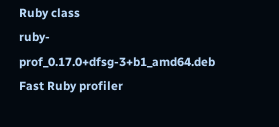Ruby class
ruby-prof_0.17.0+dfsg-3+b1_amd64.deb Fast Ruby profiler